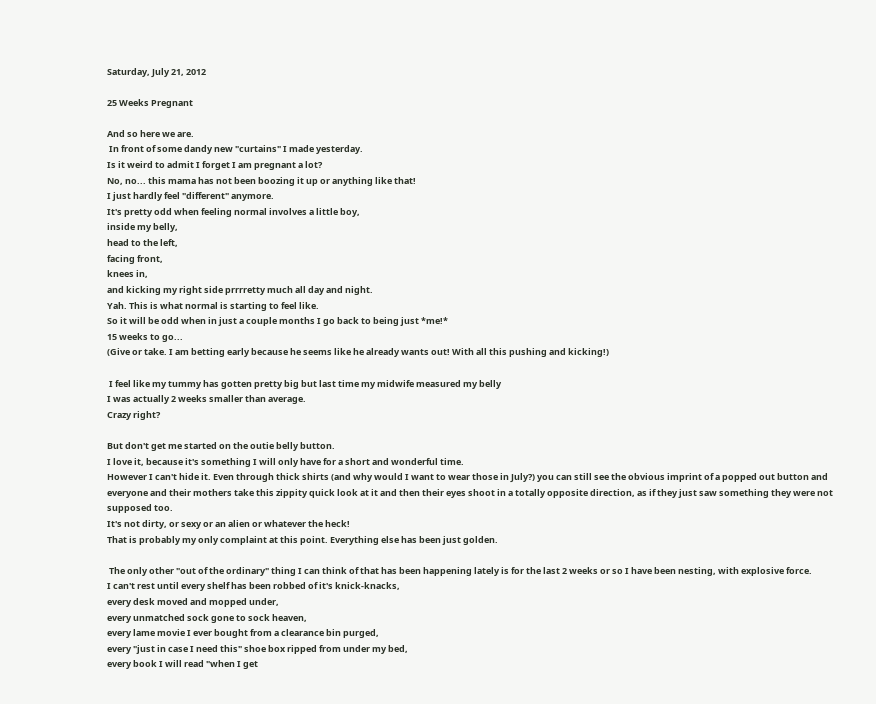Saturday, July 21, 2012

25 Weeks Pregnant

And so here we are.
 In front of some dandy new "curtains" I made yesterday.
Is it weird to admit I forget I am pregnant a lot?
No, no... this mama has not been boozing it up or anything like that!
I just hardly feel "different" anymore.
It's pretty odd when feeling normal involves a little boy,
inside my belly,
head to the left,
facing front,
knees in,
and kicking my right side prrrretty much all day and night.
Yah. This is what normal is starting to feel like.
So it will be odd when in just a couple months I go back to being just *me!*
15 weeks to go...
(Give or take. I am betting early because he seems like he already wants out! With all this pushing and kicking!)

 I feel like my tummy has gotten pretty big but last time my midwife measured my belly
I was actually 2 weeks smaller than average.
Crazy right?

But don't get me started on the outie belly button.
I love it, because it's something I will only have for a short and wonderful time.
However I can't hide it. Even through thick shirts (and why would I want to wear those in July?) you can still see the obvious imprint of a popped out button and everyone and their mothers take this zippity quick look at it and then their eyes shoot in a totally opposite direction, as if they just saw something they were not supposed too.
It's not dirty, or sexy or an alien or whatever the heck!
That is probably my only complaint at this point. Everything else has been just golden.

 The only other "out of the ordinary" thing I can think of that has been happening lately is for the last 2 weeks or so I have been nesting, with explosive force.
I can't rest until every shelf has been robbed of it's knick-knacks,
every desk moved and mopped under,
every unmatched sock gone to sock heaven,
every lame movie I ever bought from a clearance bin purged,
every "just in case I need this" shoe box ripped from under my bed,
every book I will read "when I get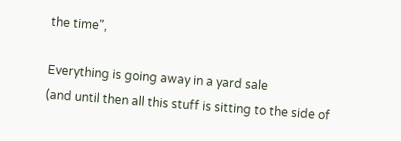the time",

Everything is going away in a yard sale
(and until then all this stuff is sitting to the side of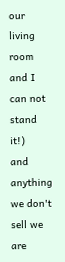our living room and I can not stand it!)
and anything we don't sell we are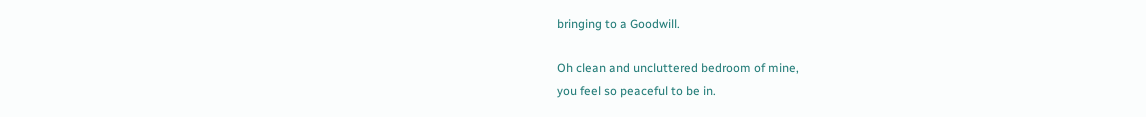bringing to a Goodwill.

Oh clean and uncluttered bedroom of mine,
you feel so peaceful to be in.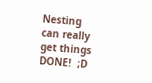Nesting can really get things DONE!  ;D